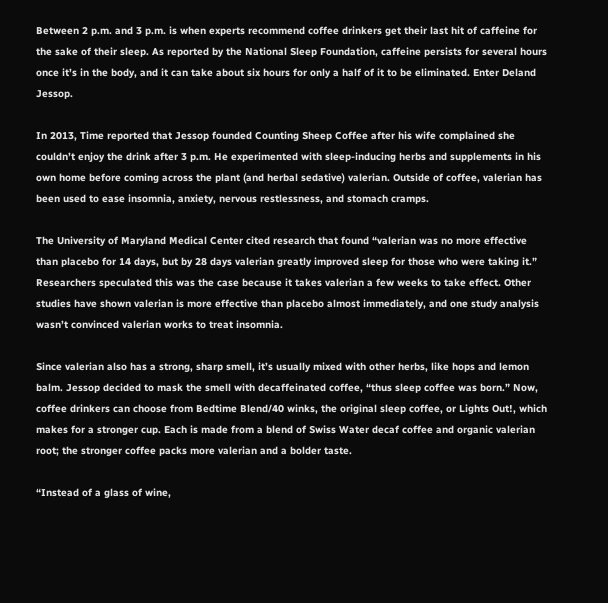Between 2 p.m. and 3 p.m. is when experts recommend coffee drinkers get their last hit of caffeine for the sake of their sleep. As reported by the National Sleep Foundation, caffeine persists for several hours once it’s in the body, and it can take about six hours for only a half of it to be eliminated. Enter Deland Jessop.

In 2013, Time reported that Jessop founded Counting Sheep Coffee after his wife complained she couldn’t enjoy the drink after 3 p.m. He experimented with sleep-inducing herbs and supplements in his own home before coming across the plant (and herbal sedative) valerian. Outside of coffee, valerian has been used to ease insomnia, anxiety, nervous restlessness, and stomach cramps.

The University of Maryland Medical Center cited research that found “valerian was no more effective than placebo for 14 days, but by 28 days valerian greatly improved sleep for those who were taking it.” Researchers speculated this was the case because it takes valerian a few weeks to take effect. Other studies have shown valerian is more effective than placebo almost immediately, and one study analysis wasn’t convinced valerian works to treat insomnia.

Since valerian also has a strong, sharp smell, it’s usually mixed with other herbs, like hops and lemon balm. Jessop decided to mask the smell with decaffeinated coffee, “thus sleep coffee was born.” Now, coffee drinkers can choose from Bedtime Blend/40 winks, the original sleep coffee, or Lights Out!, which makes for a stronger cup. Each is made from a blend of Swiss Water decaf coffee and organic valerian root; the stronger coffee packs more valerian and a bolder taste.

“Instead of a glass of wine,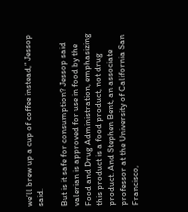we’ll brew up a cup of coffee instead,” Jessop said.

But is it safe for consumption? Jessop said valerian is approved for use in food by the Food and Drug Administration, emphasizing this product is a food product, not drug product. And Stephen Bent, an associate professor at the University of California San Francisco,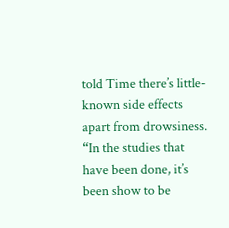told Time there’s little-known side effects apart from drowsiness. “In the studies that have been done, it’s been show to be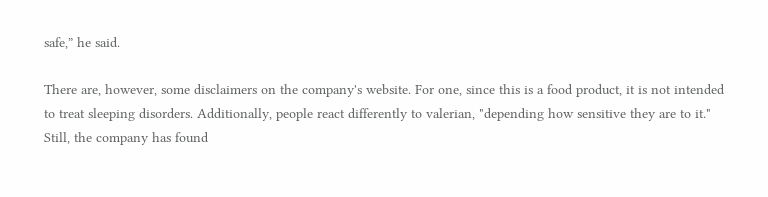safe,” he said.

There are, however, some disclaimers on the company's website. For one, since this is a food product, it is not intended to treat sleeping disorders. Additionally, people react differently to valerian, "depending how sensitive they are to it." Still, the company has found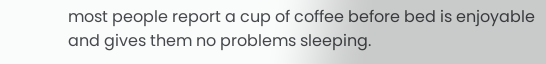most people report a cup of coffee before bed is enjoyable and gives them no problems sleeping.